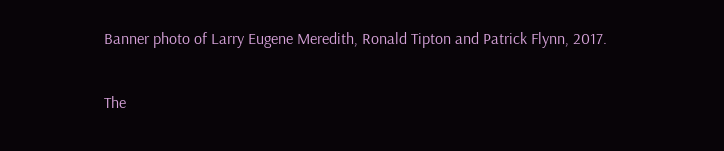Banner photo of Larry Eugene Meredith, Ronald Tipton and Patrick Flynn, 2017.

The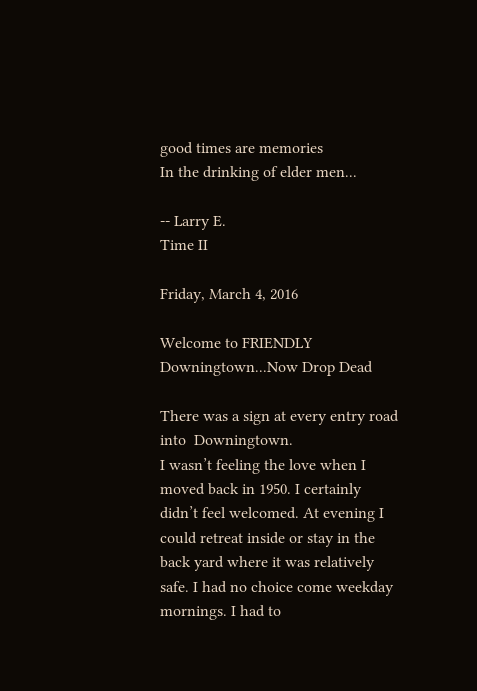good times are memories
In the drinking of elder men...

-- Larry E.
Time II

Friday, March 4, 2016

Welcome to FRIENDLY Downingtown...Now Drop Dead

There was a sign at every entry road into  Downingtown.
I wasn’t feeling the love when I moved back in 1950. I certainly didn’t feel welcomed. At evening I could retreat inside or stay in the back yard where it was relatively safe. I had no choice come weekday mornings. I had to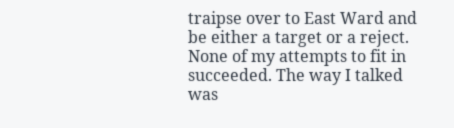traipse over to East Ward and be either a target or a reject. None of my attempts to fit in succeeded. The way I talked was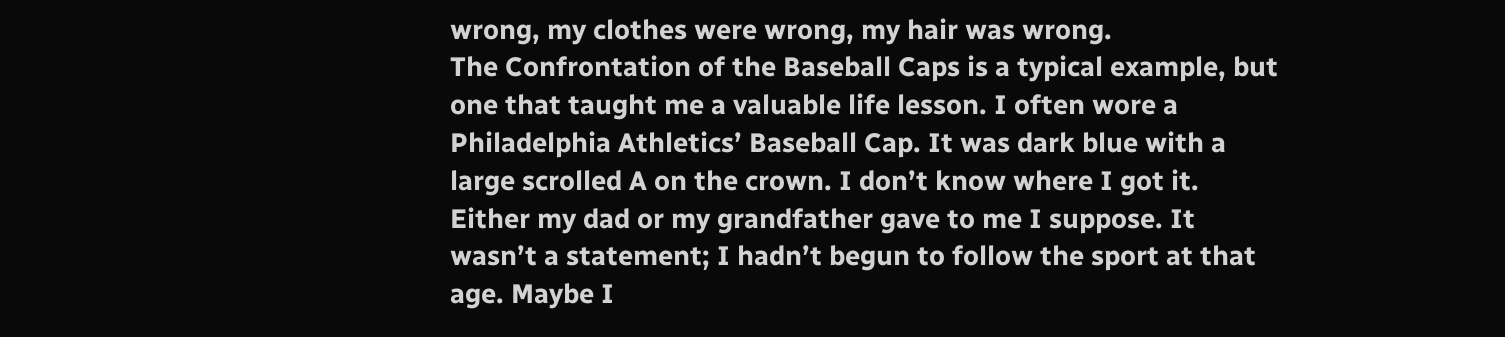wrong, my clothes were wrong, my hair was wrong.
The Confrontation of the Baseball Caps is a typical example, but one that taught me a valuable life lesson. I often wore a Philadelphia Athletics’ Baseball Cap. It was dark blue with a large scrolled A on the crown. I don’t know where I got it. Either my dad or my grandfather gave to me I suppose. It wasn’t a statement; I hadn’t begun to follow the sport at that age. Maybe I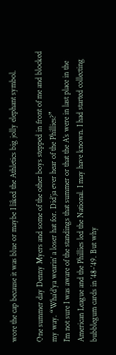wore the cap because it was blue or maybe I liked the Athletics big jolly elephant symbol.

One summer day Denny Myers and some of the other boys stepped in front of me and blocked my way. “Wha’d’ya wearin’ a loser hat for. Did’ja ever hear of the Phillies?”
I’m not sure I was aware of the standings that summer or that the A’s were in last place in the American League and the Phillies led the National. I may have known. I had started collecting bubblegum cards in ’48-’49. But why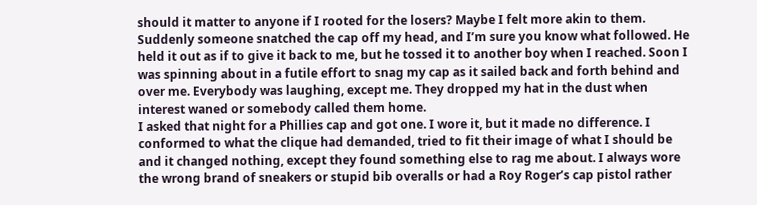should it matter to anyone if I rooted for the losers? Maybe I felt more akin to them. Suddenly someone snatched the cap off my head, and I’m sure you know what followed. He held it out as if to give it back to me, but he tossed it to another boy when I reached. Soon I was spinning about in a futile effort to snag my cap as it sailed back and forth behind and over me. Everybody was laughing, except me. They dropped my hat in the dust when interest waned or somebody called them home.
I asked that night for a Phillies cap and got one. I wore it, but it made no difference. I conformed to what the clique had demanded, tried to fit their image of what I should be and it changed nothing, except they found something else to rag me about. I always wore the wrong brand of sneakers or stupid bib overalls or had a Roy Roger’s cap pistol rather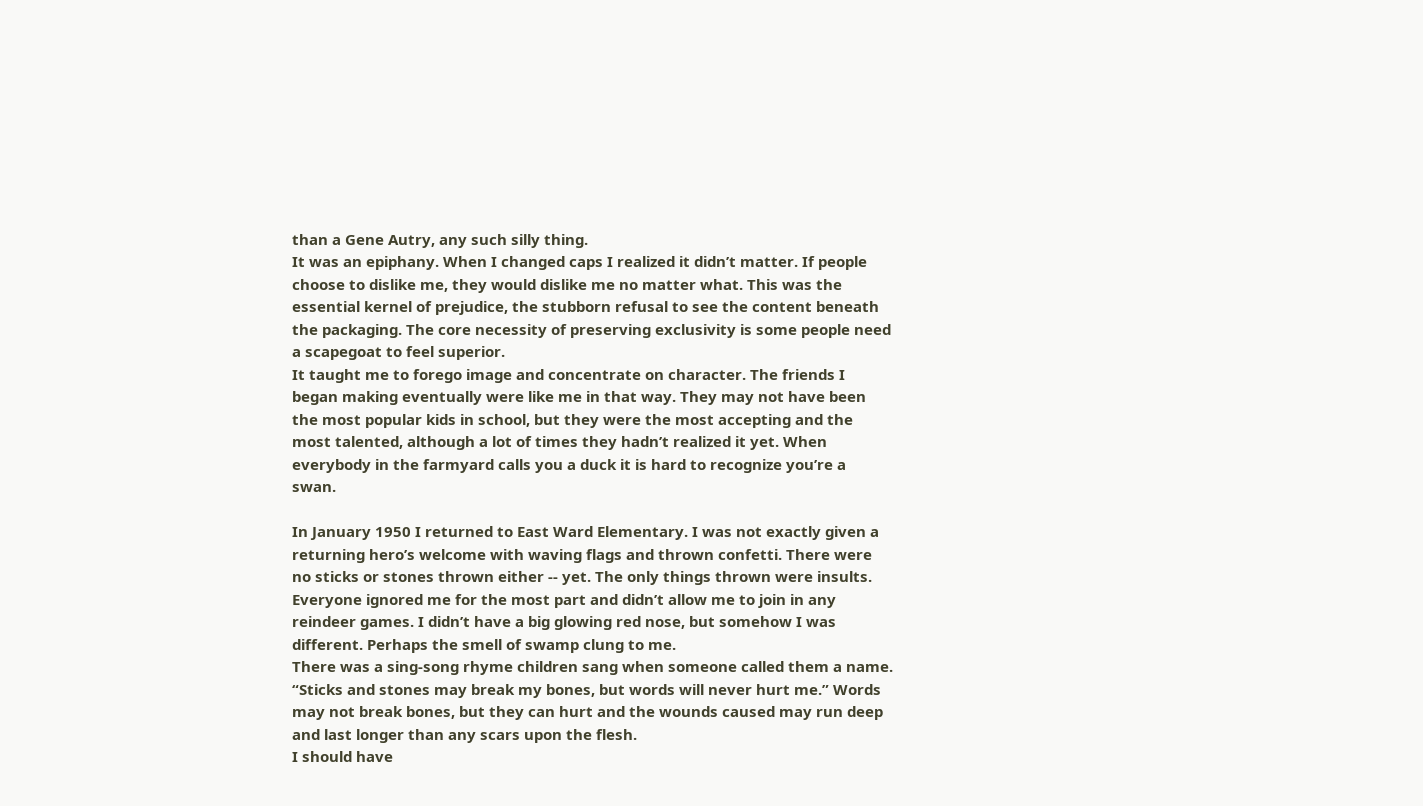than a Gene Autry, any such silly thing.
It was an epiphany. When I changed caps I realized it didn’t matter. If people choose to dislike me, they would dislike me no matter what. This was the essential kernel of prejudice, the stubborn refusal to see the content beneath the packaging. The core necessity of preserving exclusivity is some people need a scapegoat to feel superior.
It taught me to forego image and concentrate on character. The friends I began making eventually were like me in that way. They may not have been the most popular kids in school, but they were the most accepting and the most talented, although a lot of times they hadn’t realized it yet. When everybody in the farmyard calls you a duck it is hard to recognize you’re a swan.

In January 1950 I returned to East Ward Elementary. I was not exactly given a returning hero’s welcome with waving flags and thrown confetti. There were no sticks or stones thrown either -- yet. The only things thrown were insults. Everyone ignored me for the most part and didn’t allow me to join in any reindeer games. I didn’t have a big glowing red nose, but somehow I was different. Perhaps the smell of swamp clung to me.
There was a sing-song rhyme children sang when someone called them a name. “Sticks and stones may break my bones, but words will never hurt me.” Words may not break bones, but they can hurt and the wounds caused may run deep and last longer than any scars upon the flesh.
I should have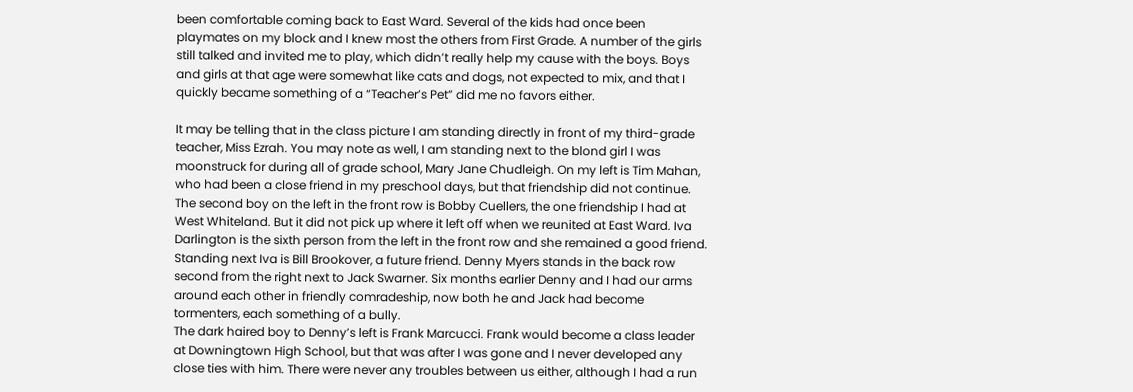been comfortable coming back to East Ward. Several of the kids had once been playmates on my block and I knew most the others from First Grade. A number of the girls still talked and invited me to play, which didn’t really help my cause with the boys. Boys and girls at that age were somewhat like cats and dogs, not expected to mix, and that I quickly became something of a “Teacher’s Pet” did me no favors either.

It may be telling that in the class picture I am standing directly in front of my third-grade teacher, Miss Ezrah. You may note as well, I am standing next to the blond girl I was moonstruck for during all of grade school, Mary Jane Chudleigh. On my left is Tim Mahan, who had been a close friend in my preschool days, but that friendship did not continue. The second boy on the left in the front row is Bobby Cuellers, the one friendship I had at West Whiteland. But it did not pick up where it left off when we reunited at East Ward. Iva Darlington is the sixth person from the left in the front row and she remained a good friend. Standing next Iva is Bill Brookover, a future friend. Denny Myers stands in the back row second from the right next to Jack Swarner. Six months earlier Denny and I had our arms around each other in friendly comradeship, now both he and Jack had become tormenters, each something of a bully.
The dark haired boy to Denny’s left is Frank Marcucci. Frank would become a class leader at Downingtown High School, but that was after I was gone and I never developed any close ties with him. There were never any troubles between us either, although I had a run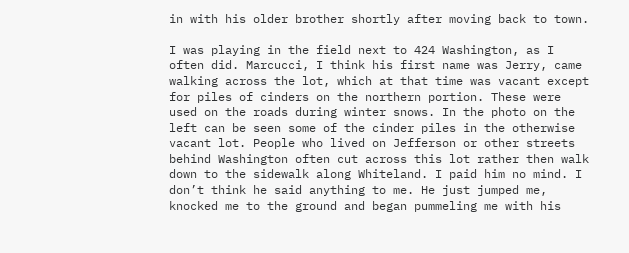in with his older brother shortly after moving back to town.

I was playing in the field next to 424 Washington, as I often did. Marcucci, I think his first name was Jerry, came walking across the lot, which at that time was vacant except for piles of cinders on the northern portion. These were used on the roads during winter snows. In the photo on the left can be seen some of the cinder piles in the otherwise vacant lot. People who lived on Jefferson or other streets behind Washington often cut across this lot rather then walk down to the sidewalk along Whiteland. I paid him no mind. I don’t think he said anything to me. He just jumped me, knocked me to the ground and began pummeling me with his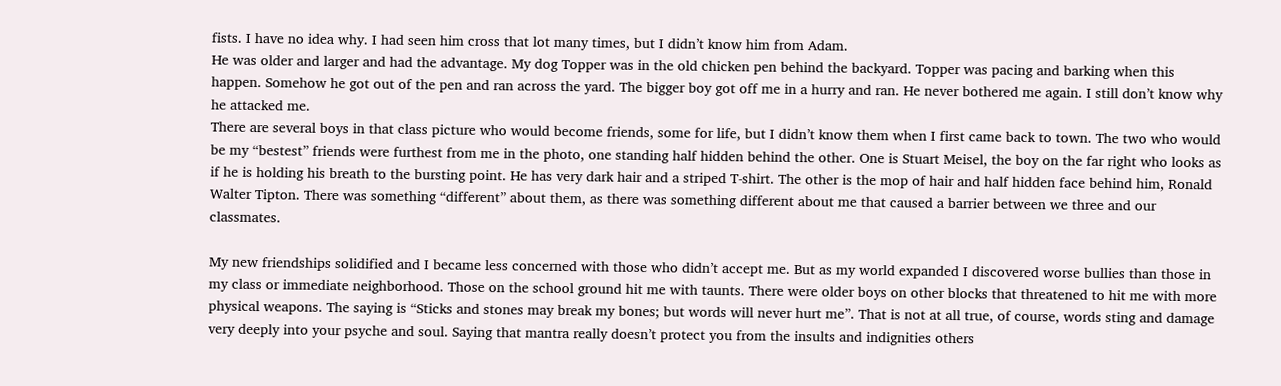fists. I have no idea why. I had seen him cross that lot many times, but I didn’t know him from Adam.
He was older and larger and had the advantage. My dog Topper was in the old chicken pen behind the backyard. Topper was pacing and barking when this happen. Somehow he got out of the pen and ran across the yard. The bigger boy got off me in a hurry and ran. He never bothered me again. I still don’t know why he attacked me.
There are several boys in that class picture who would become friends, some for life, but I didn’t know them when I first came back to town. The two who would be my “bestest” friends were furthest from me in the photo, one standing half hidden behind the other. One is Stuart Meisel, the boy on the far right who looks as if he is holding his breath to the bursting point. He has very dark hair and a striped T-shirt. The other is the mop of hair and half hidden face behind him, Ronald Walter Tipton. There was something “different” about them, as there was something different about me that caused a barrier between we three and our classmates.

My new friendships solidified and I became less concerned with those who didn’t accept me. But as my world expanded I discovered worse bullies than those in my class or immediate neighborhood. Those on the school ground hit me with taunts. There were older boys on other blocks that threatened to hit me with more physical weapons. The saying is “Sticks and stones may break my bones; but words will never hurt me”. That is not at all true, of course, words sting and damage very deeply into your psyche and soul. Saying that mantra really doesn’t protect you from the insults and indignities others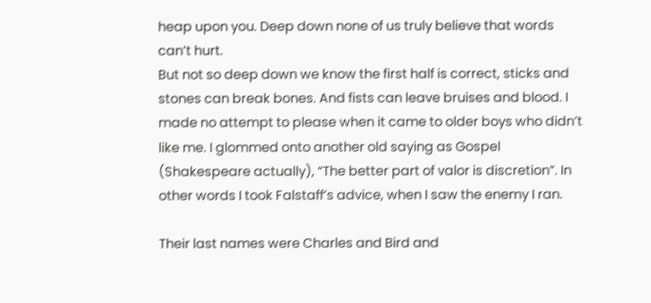heap upon you. Deep down none of us truly believe that words can’t hurt.
But not so deep down we know the first half is correct, sticks and stones can break bones. And fists can leave bruises and blood. I made no attempt to please when it came to older boys who didn’t like me. I glommed onto another old saying as Gospel (Shakespeare actually), “The better part of valor is discretion”. In other words I took Falstaff’s advice, when I saw the enemy I ran.

Their last names were Charles and Bird and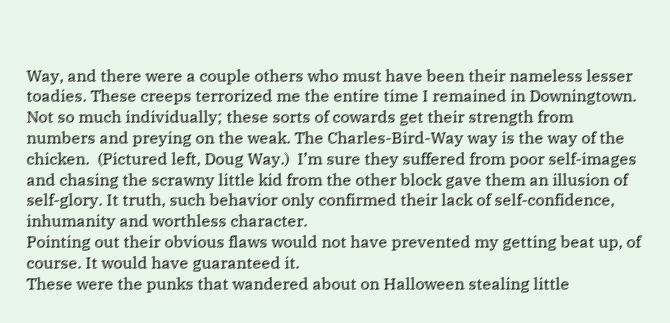Way, and there were a couple others who must have been their nameless lesser toadies. These creeps terrorized me the entire time I remained in Downingtown. Not so much individually; these sorts of cowards get their strength from numbers and preying on the weak. The Charles-Bird-Way way is the way of the chicken.  (Pictured left, Doug Way.)  I’m sure they suffered from poor self-images and chasing the scrawny little kid from the other block gave them an illusion of self-glory. It truth, such behavior only confirmed their lack of self-confidence, inhumanity and worthless character.
Pointing out their obvious flaws would not have prevented my getting beat up, of course. It would have guaranteed it.
These were the punks that wandered about on Halloween stealing little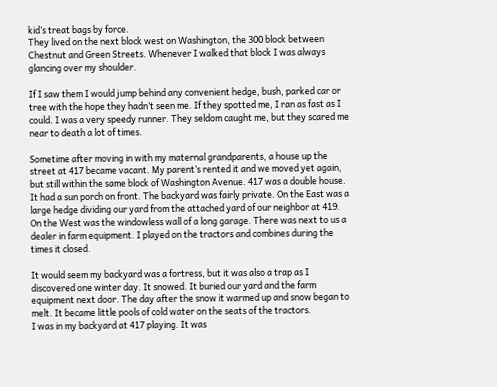kid’s treat bags by force.
They lived on the next block west on Washington, the 300 block between Chestnut and Green Streets. Whenever I walked that block I was always glancing over my shoulder.

If I saw them I would jump behind any convenient hedge, bush, parked car or tree with the hope they hadn’t seen me. If they spotted me, I ran as fast as I could. I was a very speedy runner. They seldom caught me, but they scared me near to death a lot of times.

Sometime after moving in with my maternal grandparents, a house up the street at 417 became vacant. My parent’s rented it and we moved yet again, but still within the same block of Washington Avenue. 417 was a double house. It had a sun porch on front. The backyard was fairly private. On the East was a large hedge dividing our yard from the attached yard of our neighbor at 419. On the West was the windowless wall of a long garage. There was next to us a dealer in farm equipment. I played on the tractors and combines during the times it closed.

It would seem my backyard was a fortress, but it was also a trap as I discovered one winter day. It snowed. It buried our yard and the farm equipment next door. The day after the snow it warmed up and snow began to melt. It became little pools of cold water on the seats of the tractors.
I was in my backyard at 417 playing. It was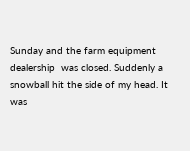Sunday and the farm equipment dealership  was closed. Suddenly a snowball hit the side of my head. It was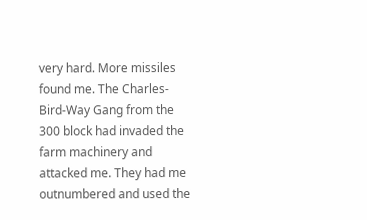very hard. More missiles found me. The Charles-Bird-Way Gang from the 300 block had invaded the farm machinery and attacked me. They had me outnumbered and used the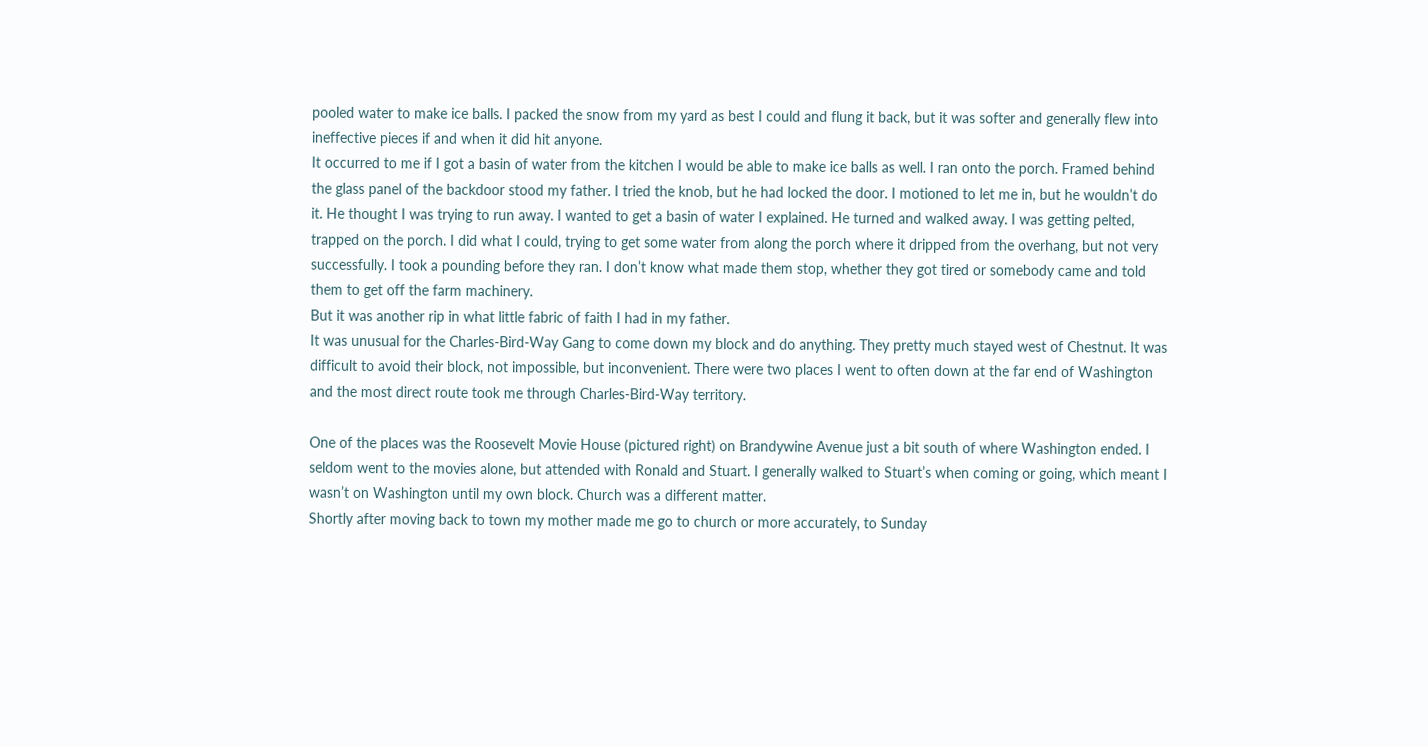pooled water to make ice balls. I packed the snow from my yard as best I could and flung it back, but it was softer and generally flew into ineffective pieces if and when it did hit anyone.
It occurred to me if I got a basin of water from the kitchen I would be able to make ice balls as well. I ran onto the porch. Framed behind the glass panel of the backdoor stood my father. I tried the knob, but he had locked the door. I motioned to let me in, but he wouldn’t do it. He thought I was trying to run away. I wanted to get a basin of water I explained. He turned and walked away. I was getting pelted, trapped on the porch. I did what I could, trying to get some water from along the porch where it dripped from the overhang, but not very successfully. I took a pounding before they ran. I don’t know what made them stop, whether they got tired or somebody came and told them to get off the farm machinery.
But it was another rip in what little fabric of faith I had in my father.
It was unusual for the Charles-Bird-Way Gang to come down my block and do anything. They pretty much stayed west of Chestnut. It was difficult to avoid their block, not impossible, but inconvenient. There were two places I went to often down at the far end of Washington and the most direct route took me through Charles-Bird-Way territory.

One of the places was the Roosevelt Movie House (pictured right) on Brandywine Avenue just a bit south of where Washington ended. I seldom went to the movies alone, but attended with Ronald and Stuart. I generally walked to Stuart’s when coming or going, which meant I wasn’t on Washington until my own block. Church was a different matter.
Shortly after moving back to town my mother made me go to church or more accurately, to Sunday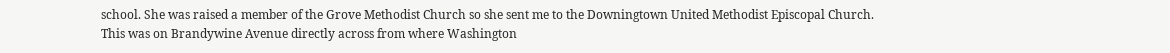school. She was raised a member of the Grove Methodist Church so she sent me to the Downingtown United Methodist Episcopal Church. This was on Brandywine Avenue directly across from where Washington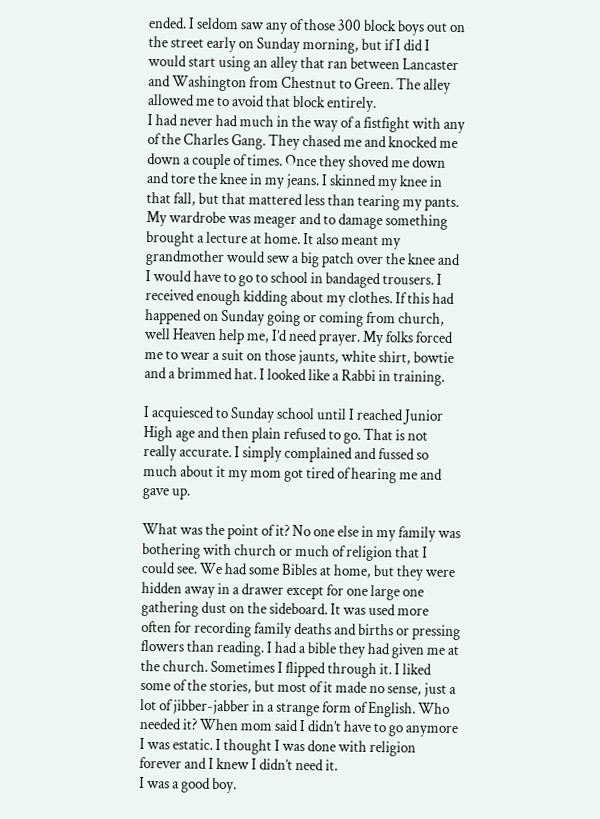ended. I seldom saw any of those 300 block boys out on the street early on Sunday morning, but if I did I would start using an alley that ran between Lancaster and Washington from Chestnut to Green. The alley allowed me to avoid that block entirely.
I had never had much in the way of a fistfight with any of the Charles Gang. They chased me and knocked me down a couple of times. Once they shoved me down and tore the knee in my jeans. I skinned my knee in that fall, but that mattered less than tearing my pants. My wardrobe was meager and to damage something brought a lecture at home. It also meant my grandmother would sew a big patch over the knee and I would have to go to school in bandaged trousers. I received enough kidding about my clothes. If this had happened on Sunday going or coming from church, well Heaven help me, I’d need prayer. My folks forced me to wear a suit on those jaunts, white shirt, bowtie and a brimmed hat. I looked like a Rabbi in training.

I acquiesced to Sunday school until I reached Junior High age and then plain refused to go. That is not really accurate. I simply complained and fussed so much about it my mom got tired of hearing me and gave up.

What was the point of it? No one else in my family was bothering with church or much of religion that I could see. We had some Bibles at home, but they were hidden away in a drawer except for one large one gathering dust on the sideboard. It was used more often for recording family deaths and births or pressing flowers than reading. I had a bible they had given me at the church. Sometimes I flipped through it. I liked some of the stories, but most of it made no sense, just a lot of jibber-jabber in a strange form of English. Who needed it? When mom said I didn’t have to go anymore I was estatic. I thought I was done with religion forever and I knew I didn’t need it.
I was a good boy.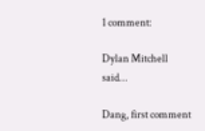1 comment:

Dylan Mitchell said...

Dang, first comment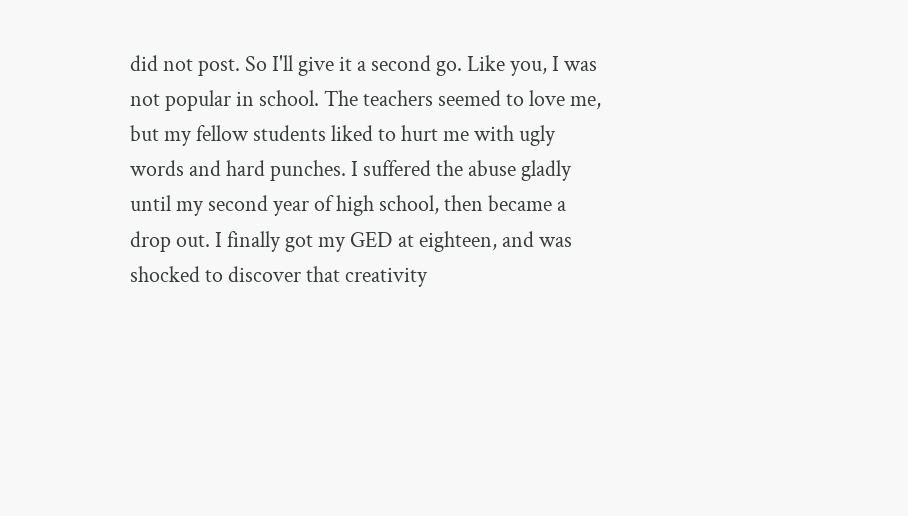did not post. So I'll give it a second go. Like you, I was not popular in school. The teachers seemed to love me, but my fellow students liked to hurt me with ugly words and hard punches. I suffered the abuse gladly until my second year of high school, then became a drop out. I finally got my GED at eighteen, and was shocked to discover that creativity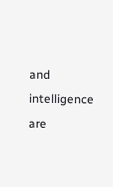and intelligence are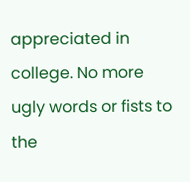appreciated in college. No more ugly words or fists to the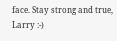face. Stay strong and true, Larry :-)